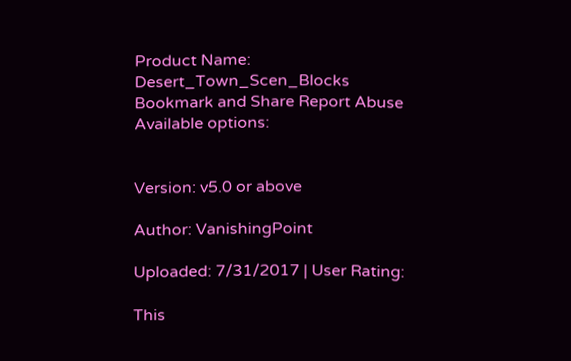Product Name: Desert_Town_Scen_Blocks
Bookmark and Share Report Abuse
Available options:


Version: v5.0 or above

Author: VanishingPoint

Uploaded: 7/31/2017 | User Rating:

This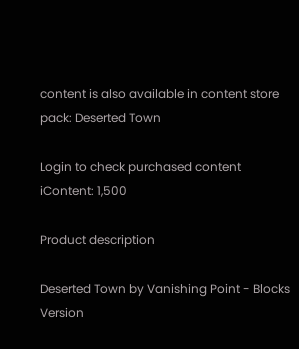content is also available in content store pack: Deserted Town

Login to check purchased content
iContent: 1,500

Product description

Deserted Town by Vanishing Point - Blocks Version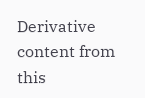Derivative content from this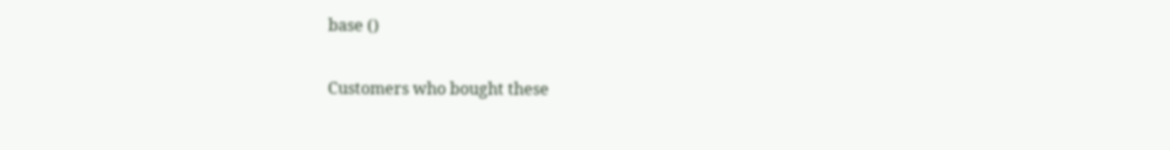base ()

Customers who bought these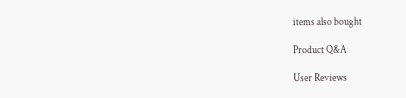items also bought

Product Q&A

User Reviews